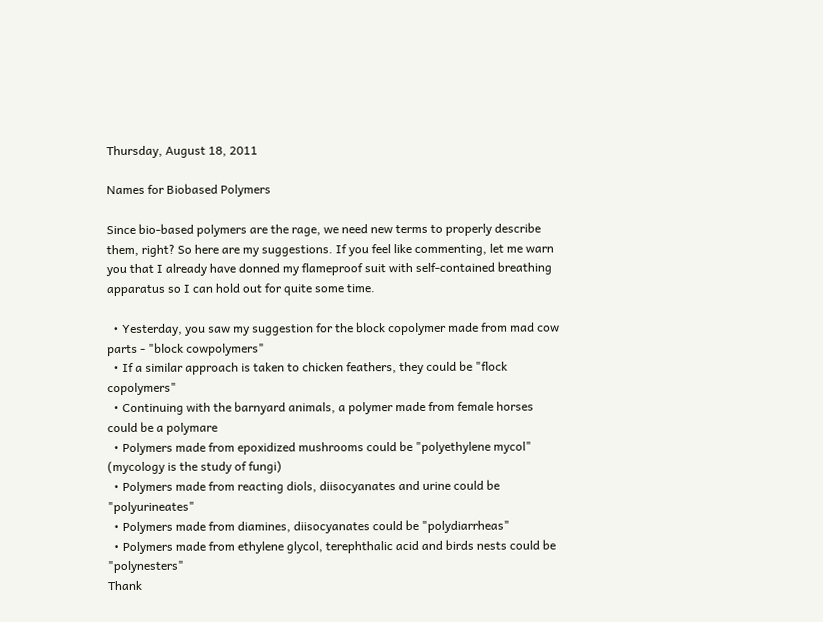Thursday, August 18, 2011

Names for Biobased Polymers

Since bio-based polymers are the rage, we need new terms to properly describe them, right? So here are my suggestions. If you feel like commenting, let me warn you that I already have donned my flameproof suit with self-contained breathing apparatus so I can hold out for quite some time.

  • Yesterday, you saw my suggestion for the block copolymer made from mad cow parts - "block cowpolymers"
  • If a similar approach is taken to chicken feathers, they could be "flock copolymers"
  • Continuing with the barnyard animals, a polymer made from female horses could be a polymare
  • Polymers made from epoxidized mushrooms could be "polyethylene mycol" (mycology is the study of fungi)
  • Polymers made from reacting diols, diisocyanates and urine could be "polyurineates"
  • Polymers made from diamines, diisocyanates could be "polydiarrheas"
  • Polymers made from ethylene glycol, terephthalic acid and birds nests could be "polynesters"
Thank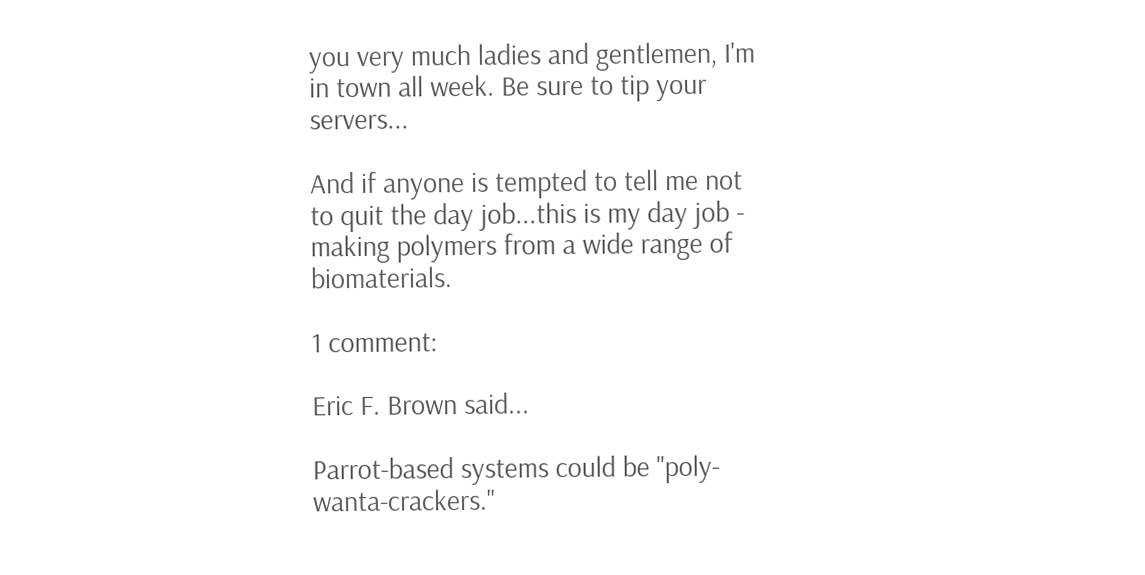you very much ladies and gentlemen, I'm in town all week. Be sure to tip your servers...

And if anyone is tempted to tell me not to quit the day job...this is my day job - making polymers from a wide range of biomaterials.

1 comment:

Eric F. Brown said...

Parrot-based systems could be "poly-wanta-crackers."